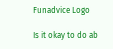Funadvice Logo

Is it okay to do ab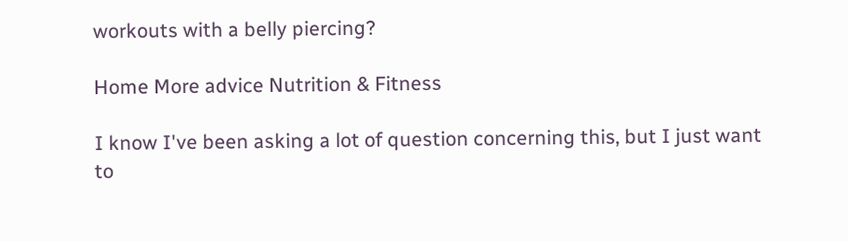workouts with a belly piercing?

Home More advice Nutrition & Fitness

I know I've been asking a lot of question concerning this, but I just want to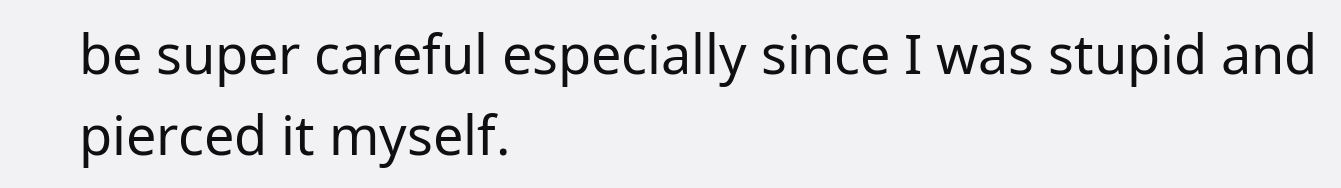be super careful especially since I was stupid and pierced it myself.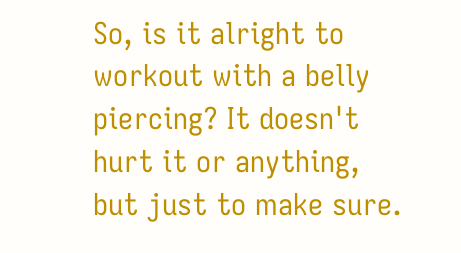So, is it alright to workout with a belly piercing? It doesn't hurt it or anything, but just to make sure.